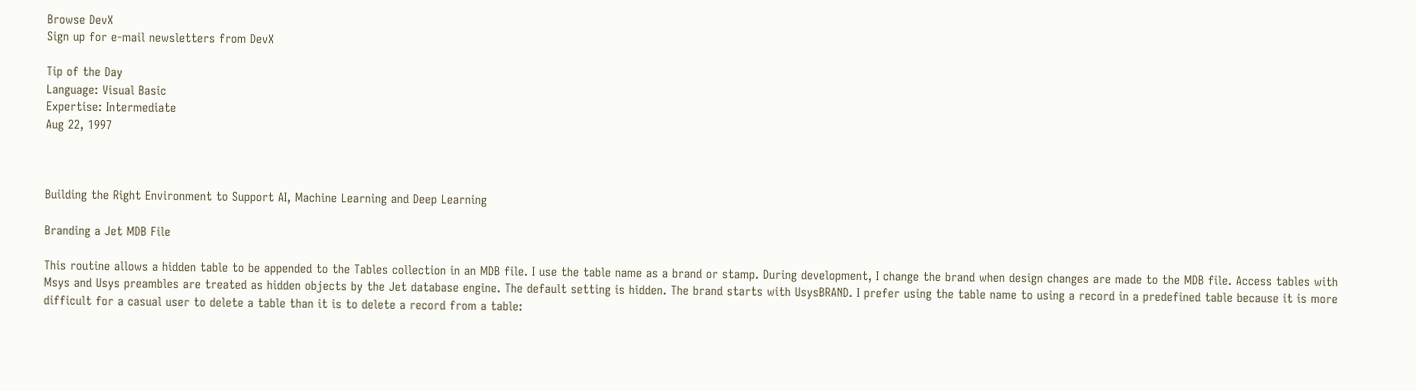Browse DevX
Sign up for e-mail newsletters from DevX

Tip of the Day
Language: Visual Basic
Expertise: Intermediate
Aug 22, 1997



Building the Right Environment to Support AI, Machine Learning and Deep Learning

Branding a Jet MDB File

This routine allows a hidden table to be appended to the Tables collection in an MDB file. I use the table name as a brand or stamp. During development, I change the brand when design changes are made to the MDB file. Access tables with Msys and Usys preambles are treated as hidden objects by the Jet database engine. The default setting is hidden. The brand starts with UsysBRAND. I prefer using the table name to using a record in a predefined table because it is more difficult for a casual user to delete a table than it is to delete a record from a table: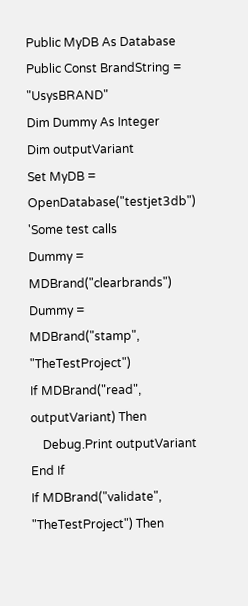Public MyDB As Database
Public Const BrandString = "UsysBRAND"
Dim Dummy As Integer
Dim outputVariant
Set MyDB = OpenDatabase("testjet3db")
'Some test calls
Dummy = MDBrand("clearbrands")
Dummy = MDBrand("stamp", "TheTestProject")
If MDBrand("read", outputVariant) Then
    Debug.Print outputVariant
End If
If MDBrand("validate", "TheTestProject") Then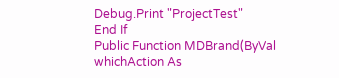Debug.Print "ProjectTest"
End If
Public Function MDBrand(ByVal whichAction As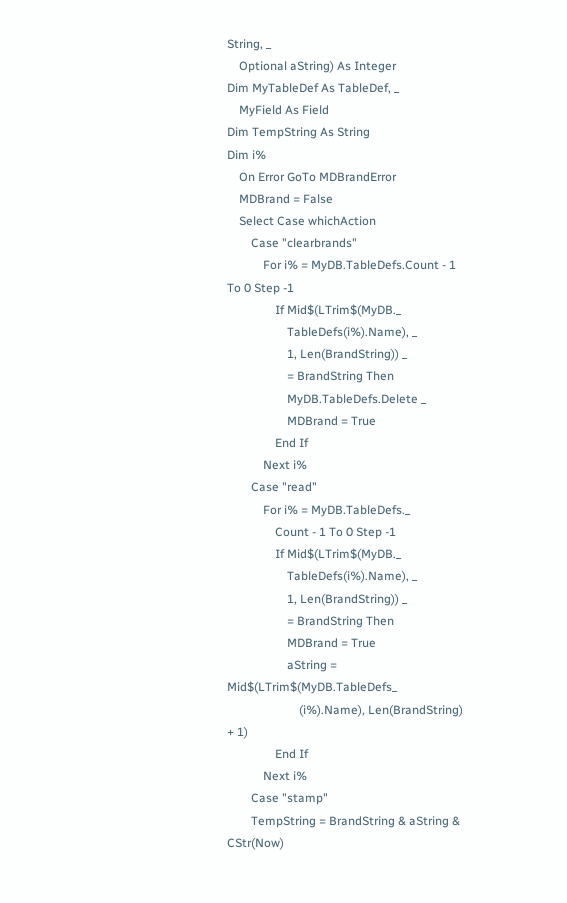String, _
    Optional aString) As Integer
Dim MyTableDef As TableDef, _
    MyField As Field
Dim TempString As String
Dim i%
    On Error GoTo MDBrandError
    MDBrand = False
    Select Case whichAction
        Case "clearbrands"
            For i% = MyDB.TableDefs.Count - 1 To 0 Step -1
                If Mid$(LTrim$(MyDB._
                    TableDefs(i%).Name), _
                    1, Len(BrandString)) _
                    = BrandString Then
                    MyDB.TableDefs.Delete _
                    MDBrand = True
                End If
            Next i%
        Case "read"
            For i% = MyDB.TableDefs._
                Count - 1 To 0 Step -1
                If Mid$(LTrim$(MyDB._
                    TableDefs(i%).Name), _
                    1, Len(BrandString)) _
                    = BrandString Then
                    MDBrand = True
                    aString = Mid$(LTrim$(MyDB.TableDefs_
                        (i%).Name), Len(BrandString) + 1)
                End If
            Next i%
        Case "stamp"
        TempString = BrandString & aString & CStr(Now)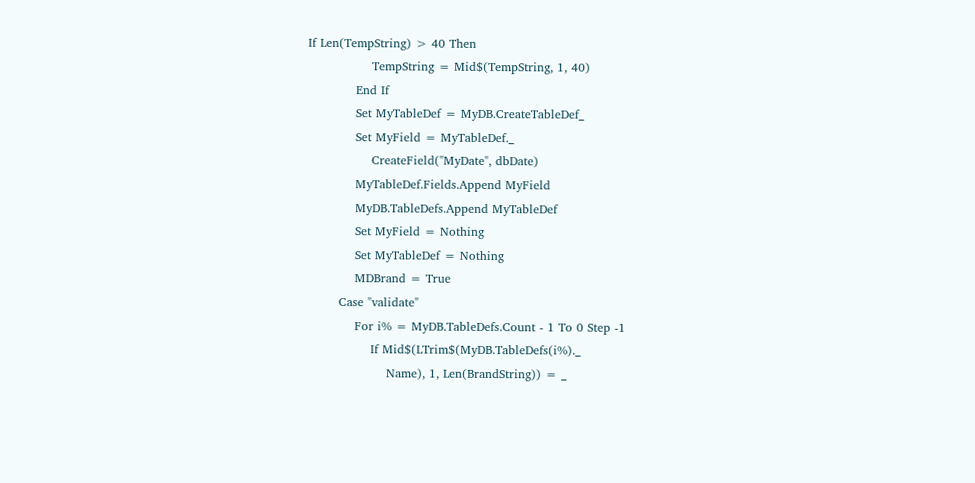If Len(TempString) > 40 Then
                TempString = Mid$(TempString, 1, 40)
            End If
            Set MyTableDef = MyDB.CreateTableDef_
            Set MyField = MyTableDef._
                CreateField("MyDate", dbDate)
            MyTableDef.Fields.Append MyField
            MyDB.TableDefs.Append MyTableDef
            Set MyField = Nothing
            Set MyTableDef = Nothing
            MDBrand = True
        Case "validate"
            For i% = MyDB.TableDefs.Count - 1 To 0 Step -1
                If Mid$(LTrim$(MyDB.TableDefs(i%)._
                    Name), 1, Len(BrandString)) = _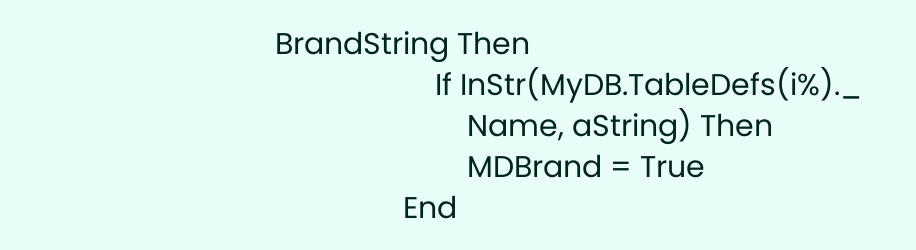BrandString Then
                    If InStr(MyDB.TableDefs(i%)._
                        Name, aString) Then
                        MDBrand = True
                End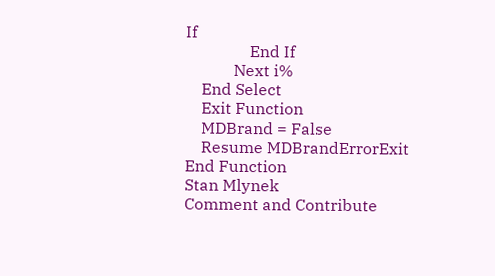If
                End If
            Next i%
    End Select
    Exit Function
    MDBrand = False
    Resume MDBrandErrorExit
End Function
Stan Mlynek
Comment and Contribute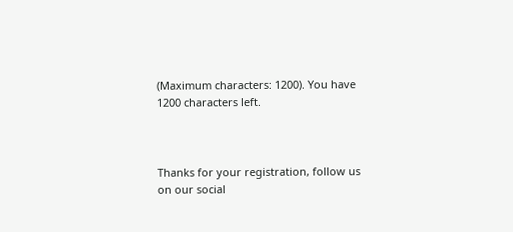(Maximum characters: 1200). You have 1200 characters left.



Thanks for your registration, follow us on our social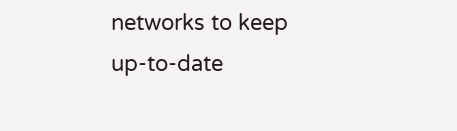networks to keep up-to-date